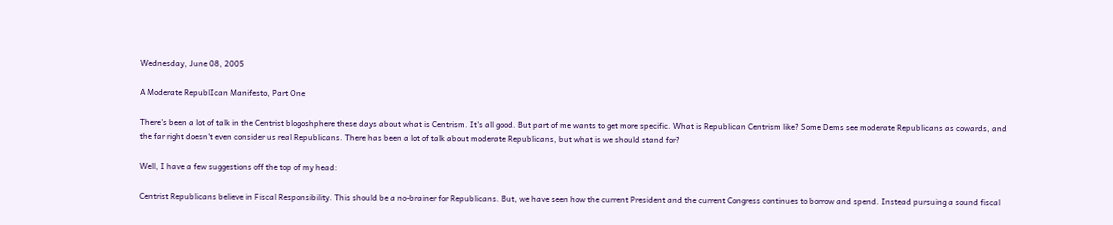Wednesday, June 08, 2005

A Moderate RepublIcan Manifesto, Part One

There's been a lot of talk in the Centrist blogoshphere these days about what is Centrism. It's all good. But part of me wants to get more specific. What is Republican Centrism like? Some Dems see moderate Republicans as cowards, and the far right doesn't even consider us real Republicans. There has been a lot of talk about moderate Republicans, but what is we should stand for?

Well, I have a few suggestions off the top of my head:

Centrist Republicans believe in Fiscal Responsibility. This should be a no-brainer for Republicans. But, we have seen how the current President and the current Congress continues to borrow and spend. Instead pursuing a sound fiscal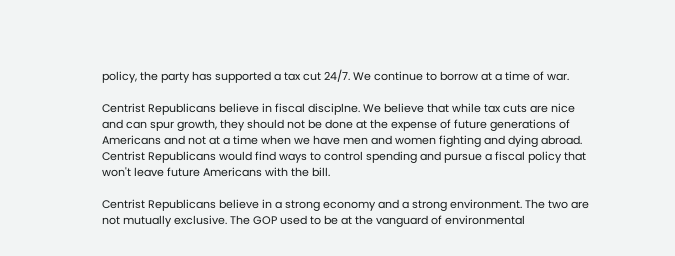policy, the party has supported a tax cut 24/7. We continue to borrow at a time of war.

Centrist Republicans believe in fiscal disciplne. We believe that while tax cuts are nice and can spur growth, they should not be done at the expense of future generations of Americans and not at a time when we have men and women fighting and dying abroad. Centrist Republicans would find ways to control spending and pursue a fiscal policy that won't leave future Americans with the bill.

Centrist Republicans believe in a strong economy and a strong environment. The two are not mutually exclusive. The GOP used to be at the vanguard of environmental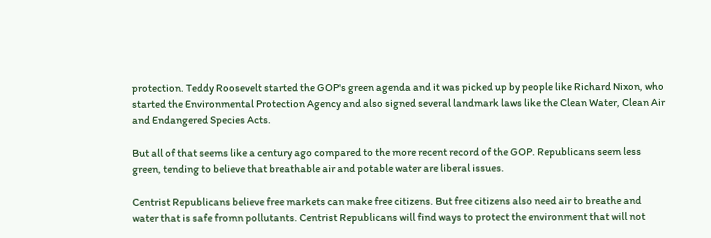protection. Teddy Roosevelt started the GOP's green agenda and it was picked up by people like Richard Nixon, who started the Environmental Protection Agency and also signed several landmark laws like the Clean Water, Clean Air and Endangered Species Acts.

But all of that seems like a century ago compared to the more recent record of the GOP. Republicans seem less green, tending to believe that breathable air and potable water are liberal issues.

Centrist Republicans believe free markets can make free citizens. But free citizens also need air to breathe and water that is safe fromn pollutants. Centrist Republicans will find ways to protect the environment that will not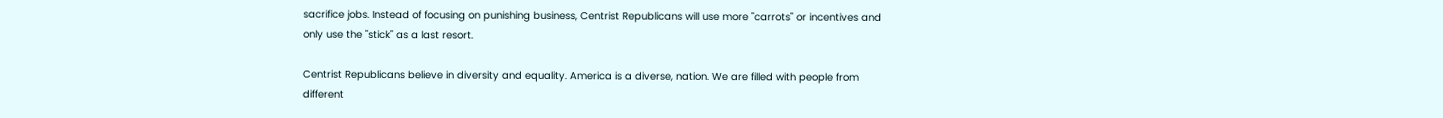sacrifice jobs. Instead of focusing on punishing business, Centrist Republicans will use more "carrots" or incentives and only use the "stick" as a last resort.

Centrist Republicans believe in diversity and equality. America is a diverse, nation. We are filled with people from different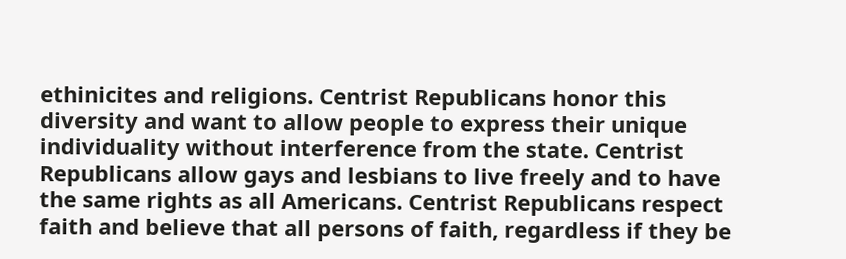ethinicites and religions. Centrist Republicans honor this diversity and want to allow people to express their unique individuality without interference from the state. Centrist Republicans allow gays and lesbians to live freely and to have the same rights as all Americans. Centrist Republicans respect faith and believe that all persons of faith, regardless if they be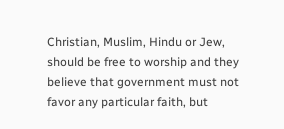Christian, Muslim, Hindu or Jew, should be free to worship and they believe that government must not favor any particular faith, but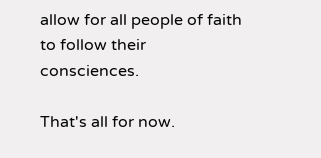allow for all people of faith to follow their consciences.

That's all for now.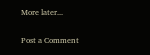More later...


Post a Comment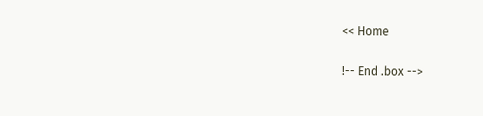<< Home

!-- End .box -->